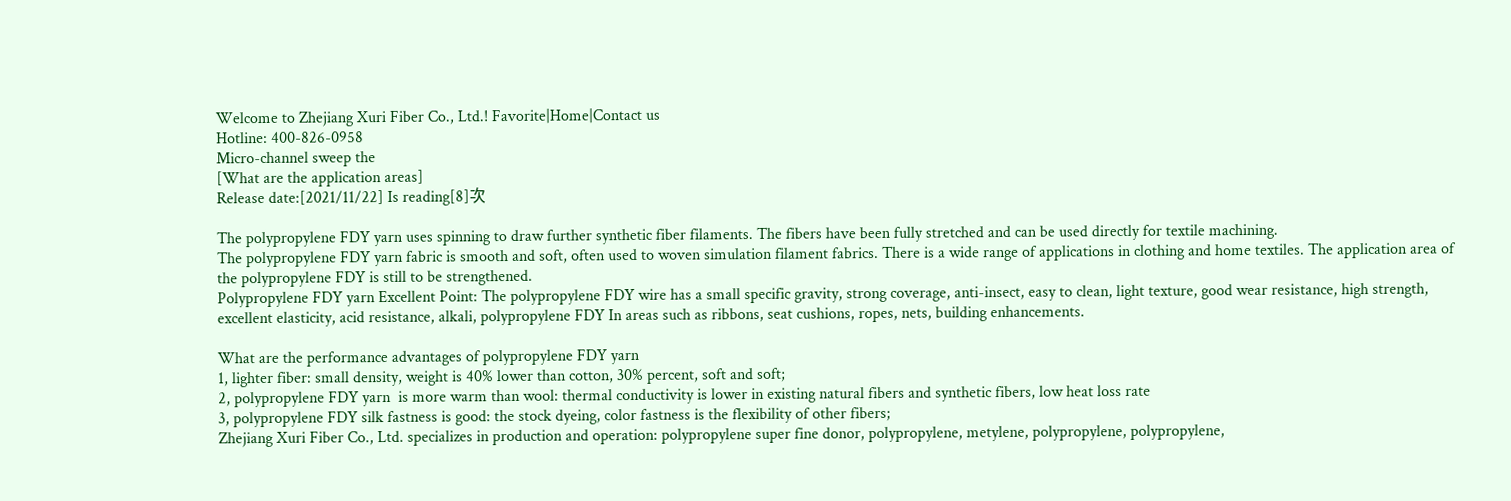Welcome to Zhejiang Xuri Fiber Co., Ltd.! Favorite|Home|Contact us
Hotline: 400-826-0958
Micro-channel sweep the
[What are the application areas]
Release date:[2021/11/22] Is reading[8]次

The polypropylene FDY yarn uses spinning to draw further synthetic fiber filaments. The fibers have been fully stretched and can be used directly for textile machining.
The polypropylene FDY yarn fabric is smooth and soft, often used to woven simulation filament fabrics. There is a wide range of applications in clothing and home textiles. The application area of the polypropylene FDY is still to be strengthened.
Polypropylene FDY yarn Excellent Point: The polypropylene FDY wire has a small specific gravity, strong coverage, anti-insect, easy to clean, light texture, good wear resistance, high strength, excellent elasticity, acid resistance, alkali, polypropylene FDY In areas such as ribbons, seat cushions, ropes, nets, building enhancements.

What are the performance advantages of polypropylene FDY yarn
1, lighter fiber: small density, weight is 40% lower than cotton, 30% percent, soft and soft;
2, polypropylene FDY yarn  is more warm than wool: thermal conductivity is lower in existing natural fibers and synthetic fibers, low heat loss rate
3, polypropylene FDY silk fastness is good: the stock dyeing, color fastness is the flexibility of other fibers;
Zhejiang Xuri Fiber Co., Ltd. specializes in production and operation: polypropylene super fine donor, polypropylene, metylene, polypropylene, polypropylene,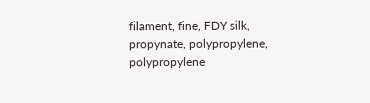filament, fine, FDY silk, propynate, polypropylene, polypropylene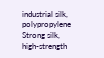industrial silk, polypropylene Strong silk, high-strength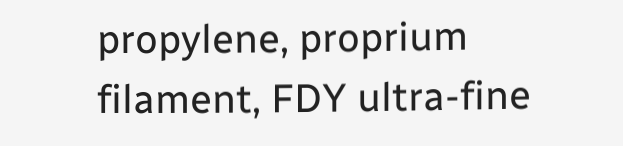propylene, proprium filament, FDY ultra-fine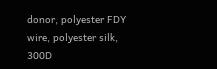donor, polyester FDY wire, polyester silk, 300D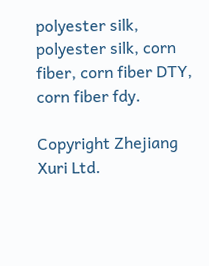polyester silk, polyester silk, corn fiber, corn fiber DTY, corn fiber fdy.

Copyright Zhejiang Xuri Ltd.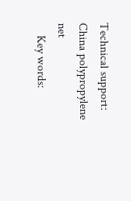Technical support: China polypropylene net
    Key words: